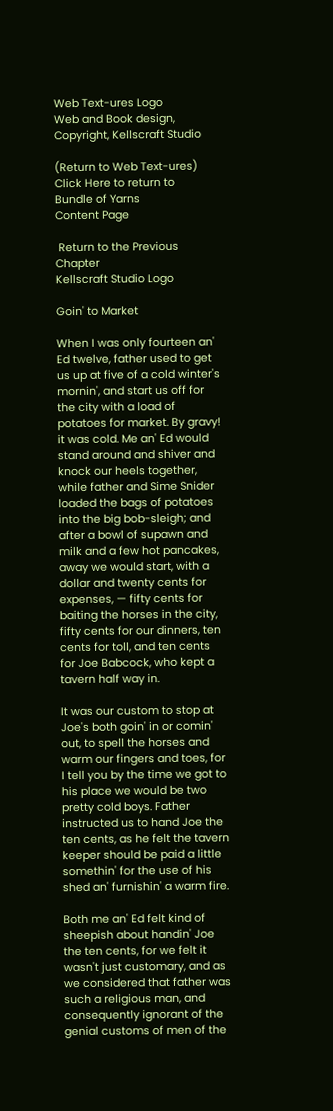Web Text-ures Logo
Web and Book design,
Copyright, Kellscraft Studio

(Return to Web Text-ures)
Click Here to return to
Bundle of Yarns
Content Page

 Return to the Previous Chapter
Kellscraft Studio Logo

Goin' to Market

When I was only fourteen an' Ed twelve, father used to get us up at five of a cold winter's mornin', and start us off for the city with a load of potatoes for market. By gravy! it was cold. Me an' Ed would stand around and shiver and knock our heels together, while father and Sime Snider loaded the bags of potatoes into the big bob-sleigh; and after a bowl of supawn and milk and a few hot pancakes, away we would start, with a dollar and twenty cents for expenses, — fifty cents for baiting the horses in the city, fifty cents for our dinners, ten cents for toll, and ten cents for Joe Babcock, who kept a tavern half way in.

It was our custom to stop at Joe's both goin' in or comin' out, to spell the horses and warm our fingers and toes, for I tell you by the time we got to his place we would be two pretty cold boys. Father instructed us to hand Joe the ten cents, as he felt the tavern keeper should be paid a little somethin' for the use of his shed an' furnishin' a warm fire.

Both me an' Ed felt kind of sheepish about handin' Joe the ten cents, for we felt it wasn't just customary, and as we considered that father was such a religious man, and consequently ignorant of the genial customs of men of the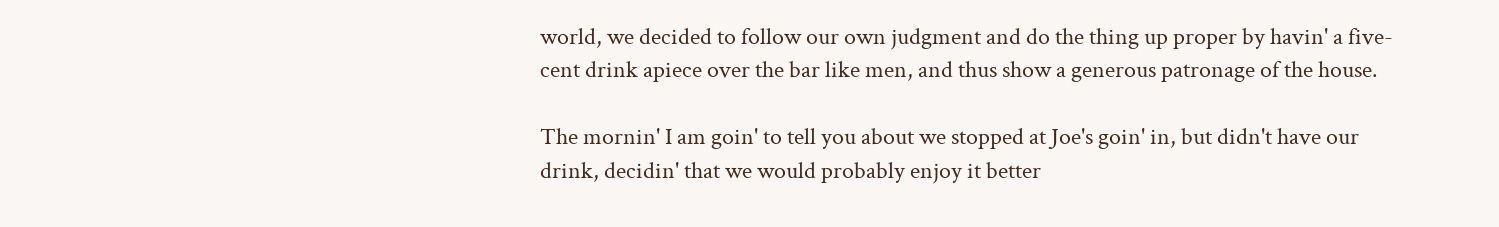world, we decided to follow our own judgment and do the thing up proper by havin' a five-cent drink apiece over the bar like men, and thus show a generous patronage of the house.

The mornin' I am goin' to tell you about we stopped at Joe's goin' in, but didn't have our drink, decidin' that we would probably enjoy it better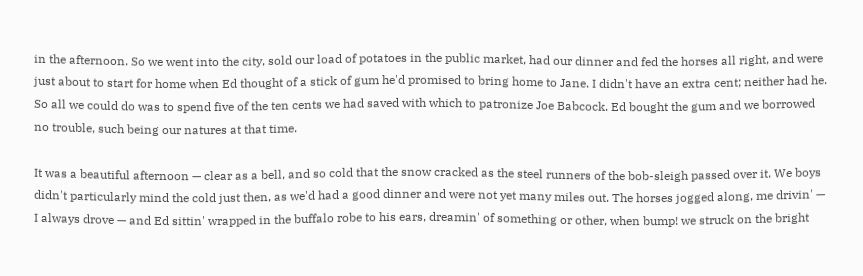in the afternoon. So we went into the city, sold our load of potatoes in the public market, had our dinner and fed the horses all right, and were just about to start for home when Ed thought of a stick of gum he'd promised to bring home to Jane. I didn't have an extra cent; neither had he. So all we could do was to spend five of the ten cents we had saved with which to patronize Joe Babcock. Ed bought the gum and we borrowed no trouble, such being our natures at that time.

It was a beautiful afternoon — clear as a bell, and so cold that the snow cracked as the steel runners of the bob-sleigh passed over it. We boys didn't particularly mind the cold just then, as we'd had a good dinner and were not yet many miles out. The horses jogged along, me drivin' — I always drove — and Ed sittin' wrapped in the buffalo robe to his ears, dreamin' of something or other, when bump! we struck on the bright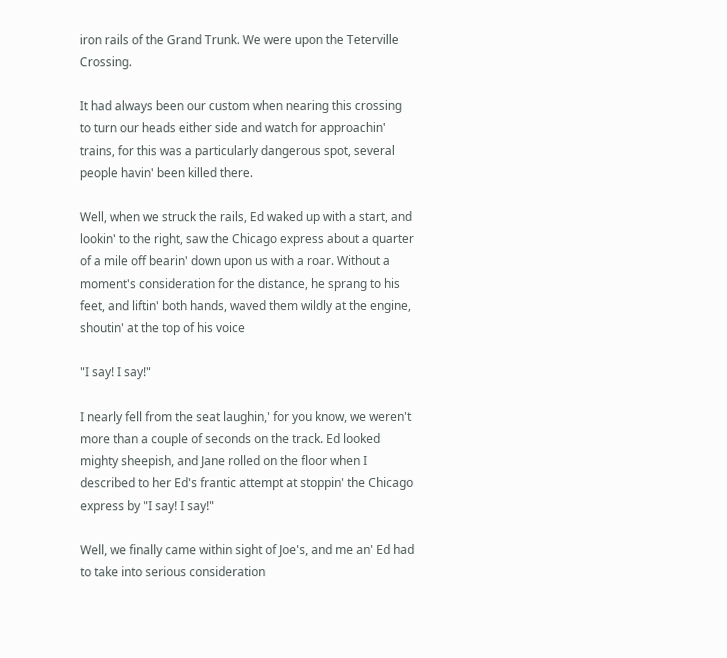iron rails of the Grand Trunk. We were upon the Teterville Crossing.

It had always been our custom when nearing this crossing to turn our heads either side and watch for approachin' trains, for this was a particularly dangerous spot, several people havin' been killed there.

Well, when we struck the rails, Ed waked up with a start, and lookin' to the right, saw the Chicago express about a quarter of a mile off bearin' down upon us with a roar. Without a moment's consideration for the distance, he sprang to his feet, and liftin' both hands, waved them wildly at the engine, shoutin' at the top of his voice

"I say! I say!"

I nearly fell from the seat laughin,' for you know, we weren't more than a couple of seconds on the track. Ed looked mighty sheepish, and Jane rolled on the floor when I described to her Ed's frantic attempt at stoppin' the Chicago express by "I say! I say!"

Well, we finally came within sight of Joe's, and me an' Ed had to take into serious consideration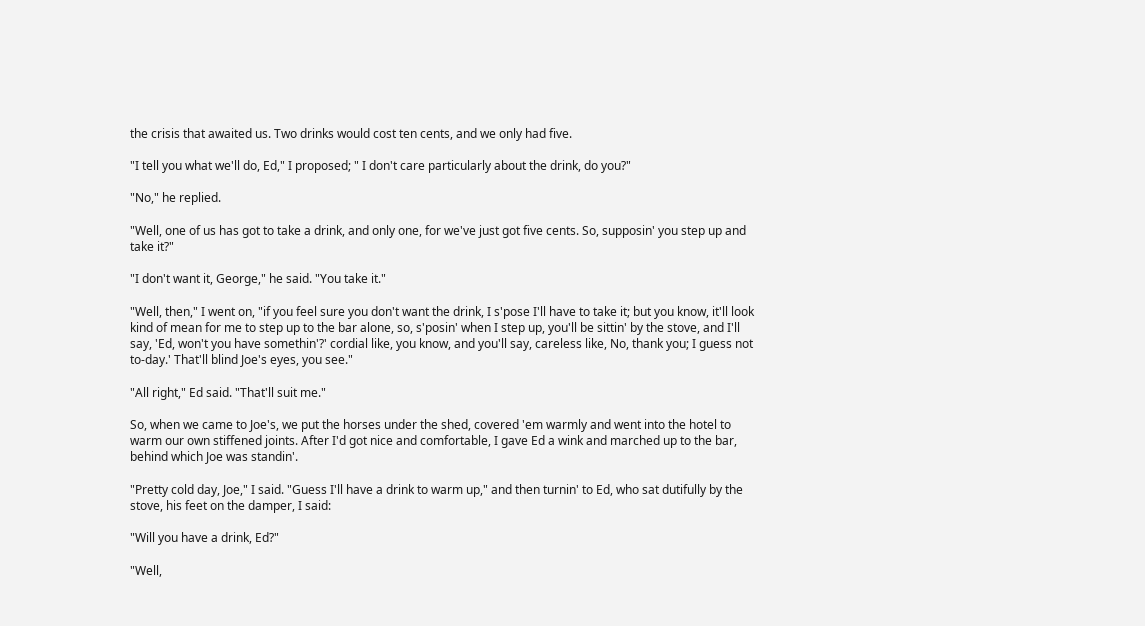the crisis that awaited us. Two drinks would cost ten cents, and we only had five.

"I tell you what we'll do, Ed," I proposed; " I don't care particularly about the drink, do you?"

"No," he replied.

"Well, one of us has got to take a drink, and only one, for we've just got five cents. So, supposin' you step up and take it?"

"I don't want it, George," he said. "You take it."

"Well, then," I went on, "if you feel sure you don't want the drink, I s'pose I'll have to take it; but you know, it'll look kind of mean for me to step up to the bar alone, so, s'posin' when I step up, you'll be sittin' by the stove, and I'll say, 'Ed, won't you have somethin'?' cordial like, you know, and you'll say, careless like, No, thank you; I guess not to-day.' That'll blind Joe's eyes, you see."

"All right," Ed said. "That'll suit me."

So, when we came to Joe's, we put the horses under the shed, covered 'em warmly and went into the hotel to warm our own stiffened joints. After I'd got nice and comfortable, I gave Ed a wink and marched up to the bar, behind which Joe was standin'.

"Pretty cold day, Joe," I said. "Guess I'll have a drink to warm up," and then turnin' to Ed, who sat dutifully by the stove, his feet on the damper, I said:

"Will you have a drink, Ed?"

"Well,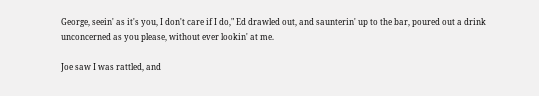George, seein' as it's you, I don't care if I do," Ed drawled out, and saunterin' up to the bar, poured out a drink unconcerned as you please, without ever lookin' at me.

Joe saw I was rattled, and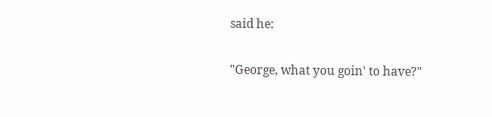said he:

"George, what you goin' to have?"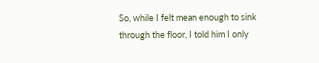So, while I felt mean enough to sink through the floor, I told him I only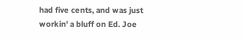had five cents, and was just workin' a bluff on Ed. Joe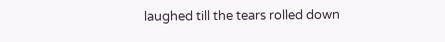laughed till the tears rolled down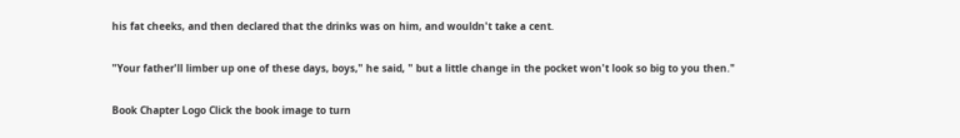his fat cheeks, and then declared that the drinks was on him, and wouldn't take a cent.

"Your father'll limber up one of these days, boys," he said, " but a little change in the pocket won't look so big to you then."

Book Chapter Logo Click the book image to turn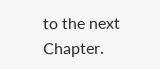to the next Chapter.